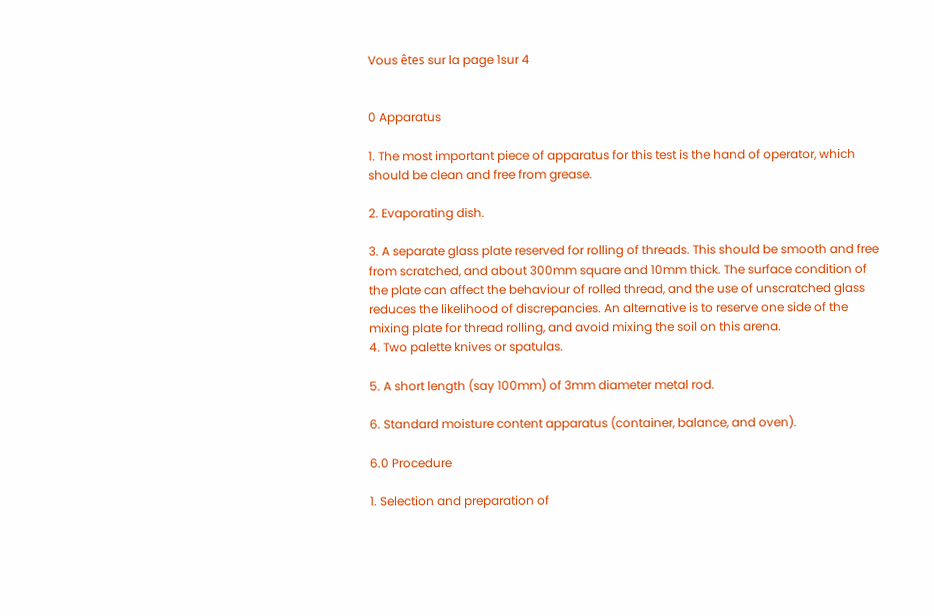Vous êtes sur la page 1sur 4


0 Apparatus

1. The most important piece of apparatus for this test is the hand of operator, which
should be clean and free from grease.

2. Evaporating dish.

3. A separate glass plate reserved for rolling of threads. This should be smooth and free
from scratched, and about 300mm square and 10mm thick. The surface condition of
the plate can affect the behaviour of rolled thread, and the use of unscratched glass
reduces the likelihood of discrepancies. An alternative is to reserve one side of the
mixing plate for thread rolling, and avoid mixing the soil on this arena.
4. Two palette knives or spatulas.

5. A short length (say 100mm) of 3mm diameter metal rod.

6. Standard moisture content apparatus (container, balance, and oven).

6.0 Procedure

1. Selection and preparation of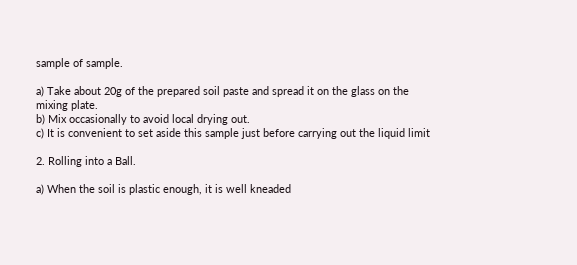sample of sample.

a) Take about 20g of the prepared soil paste and spread it on the glass on the
mixing plate.
b) Mix occasionally to avoid local drying out.
c) It is convenient to set aside this sample just before carrying out the liquid limit

2. Rolling into a Ball.

a) When the soil is plastic enough, it is well kneaded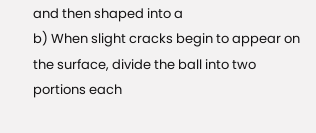and then shaped into a
b) When slight cracks begin to appear on the surface, divide the ball into two
portions each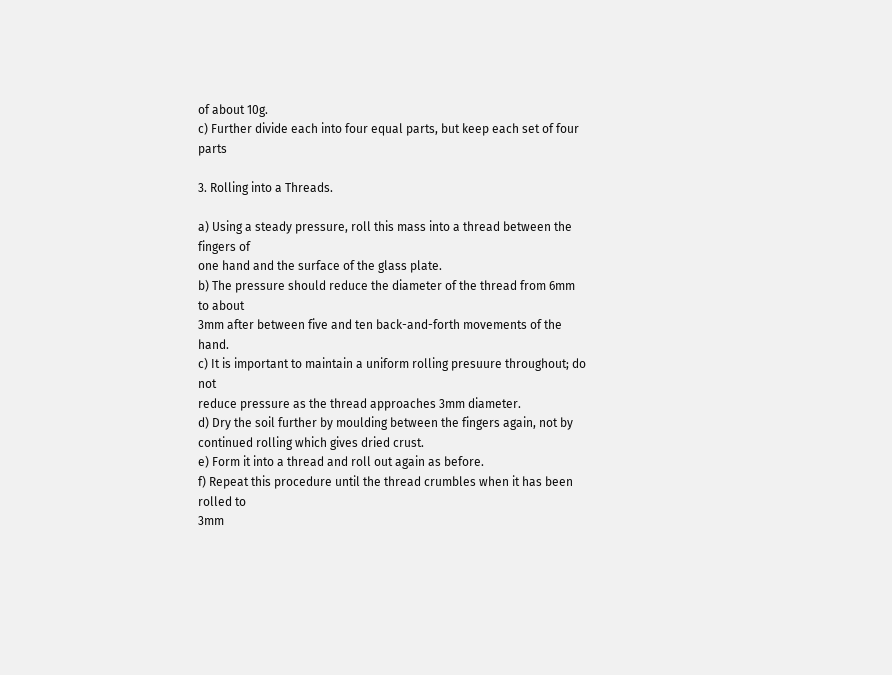of about 10g.
c) Further divide each into four equal parts, but keep each set of four parts

3. Rolling into a Threads.

a) Using a steady pressure, roll this mass into a thread between the fingers of
one hand and the surface of the glass plate.
b) The pressure should reduce the diameter of the thread from 6mm to about
3mm after between five and ten back-and-forth movements of the hand.
c) It is important to maintain a uniform rolling presuure throughout; do not
reduce pressure as the thread approaches 3mm diameter.
d) Dry the soil further by moulding between the fingers again, not by
continued rolling which gives dried crust.
e) Form it into a thread and roll out again as before.
f) Repeat this procedure until the thread crumbles when it has been rolled to
3mm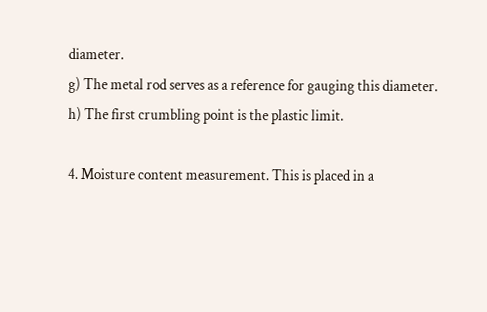diameter.
g) The metal rod serves as a reference for gauging this diameter.
h) The first crumbling point is the plastic limit.

4. Moisture content measurement. This is placed in a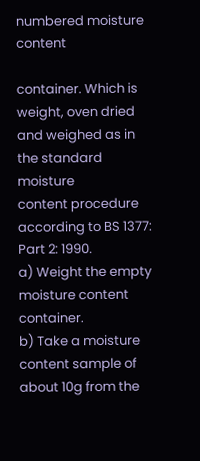numbered moisture content

container. Which is weight, oven dried and weighed as in the standard moisture
content procedure according to BS 1377: Part 2: 1990.
a) Weight the empty moisture content container.
b) Take a moisture content sample of about 10g from the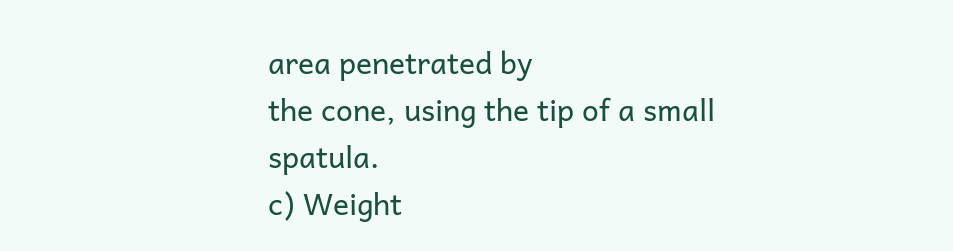area penetrated by
the cone, using the tip of a small spatula.
c) Weight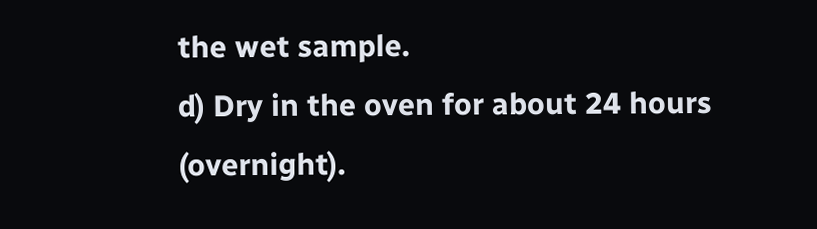the wet sample.
d) Dry in the oven for about 24 hours (overnight).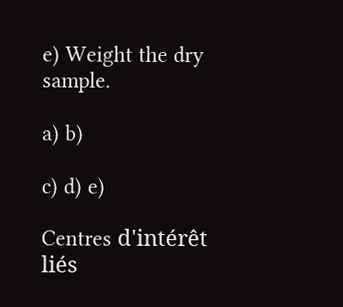e) Weight the dry sample.

a) b)

c) d) e)

Centres d'intérêt liés